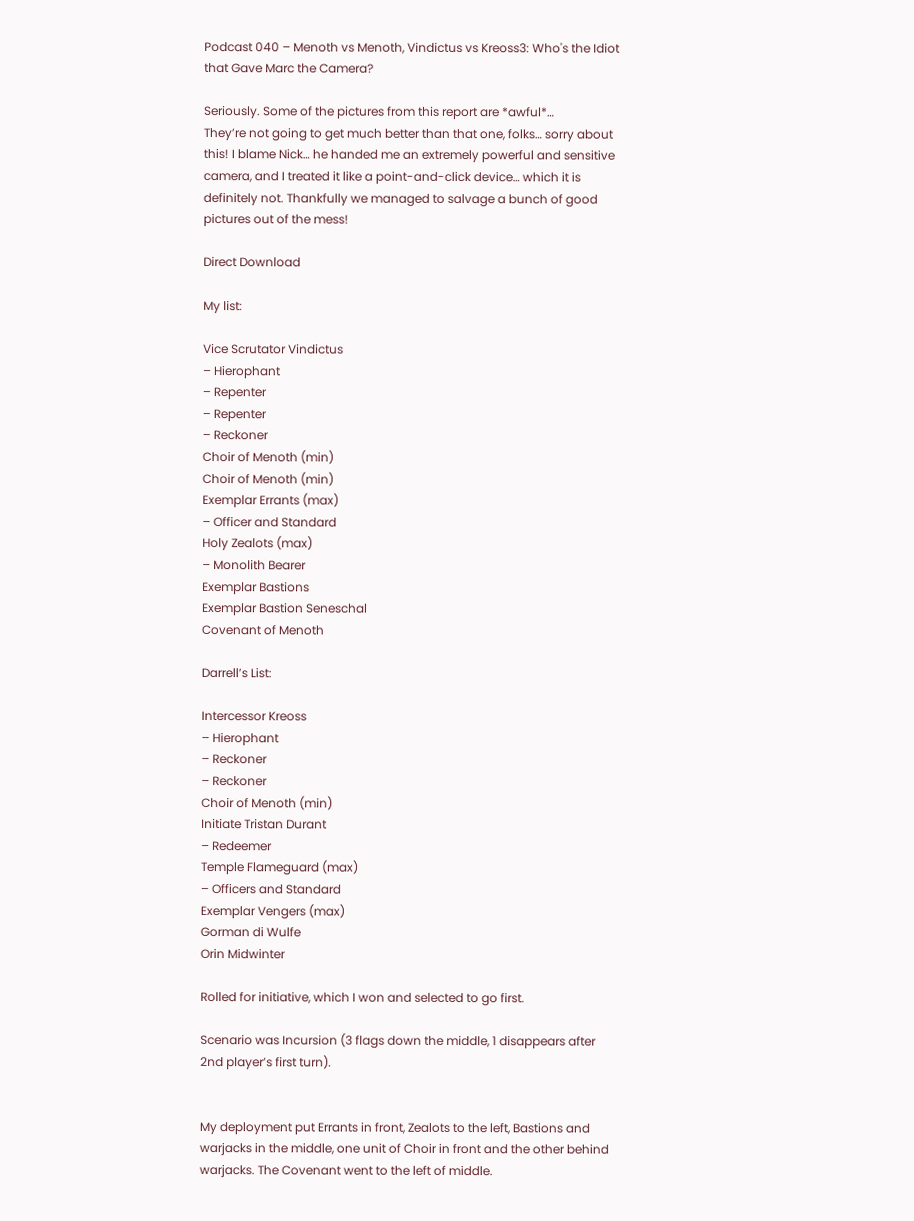Podcast 040 – Menoth vs Menoth, Vindictus vs Kreoss3: Who's the Idiot that Gave Marc the Camera?

Seriously. Some of the pictures from this report are *awful*…
They’re not going to get much better than that one, folks… sorry about this! I blame Nick… he handed me an extremely powerful and sensitive camera, and I treated it like a point-and-click device… which it is definitely not. Thankfully we managed to salvage a bunch of good pictures out of the mess!

Direct Download

My list:

Vice Scrutator Vindictus
– Hierophant
– Repenter
– Repenter
– Reckoner
Choir of Menoth (min)
Choir of Menoth (min)
Exemplar Errants (max)
– Officer and Standard
Holy Zealots (max)
– Monolith Bearer
Exemplar Bastions
Exemplar Bastion Seneschal
Covenant of Menoth

Darrell’s List:

Intercessor Kreoss
– Hierophant
– Reckoner
– Reckoner
Choir of Menoth (min)
Initiate Tristan Durant
– Redeemer
Temple Flameguard (max)
– Officers and Standard
Exemplar Vengers (max)
Gorman di Wulfe
Orin Midwinter

Rolled for initiative, which I won and selected to go first.

Scenario was Incursion (3 flags down the middle, 1 disappears after 2nd player’s first turn).


My deployment put Errants in front, Zealots to the left, Bastions and warjacks in the middle, one unit of Choir in front and the other behind warjacks. The Covenant went to the left of middle.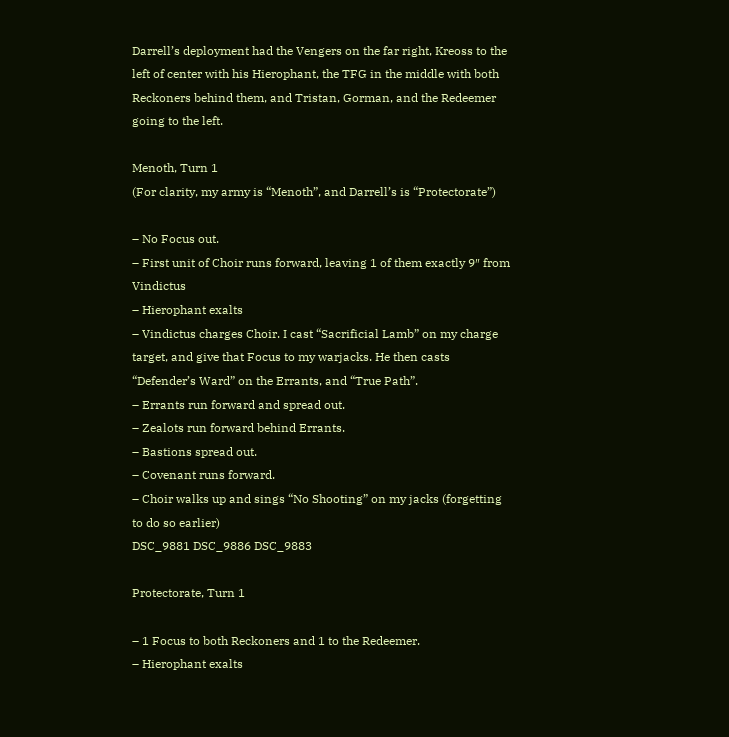Darrell’s deployment had the Vengers on the far right, Kreoss to the left of center with his Hierophant, the TFG in the middle with both Reckoners behind them, and Tristan, Gorman, and the Redeemer going to the left.

Menoth, Turn 1
(For clarity, my army is “Menoth”, and Darrell’s is “Protectorate”)

– No Focus out.
– First unit of Choir runs forward, leaving 1 of them exactly 9″ from Vindictus
– Hierophant exalts
– Vindictus charges Choir. I cast “Sacrificial Lamb” on my charge target, and give that Focus to my warjacks. He then casts “Defender’s Ward” on the Errants, and “True Path”.
– Errants run forward and spread out.
– Zealots run forward behind Errants.
– Bastions spread out.
– Covenant runs forward.
– Choir walks up and sings “No Shooting” on my jacks (forgetting to do so earlier)
DSC_9881 DSC_9886 DSC_9883

Protectorate, Turn 1

– 1 Focus to both Reckoners and 1 to the Redeemer.
– Hierophant exalts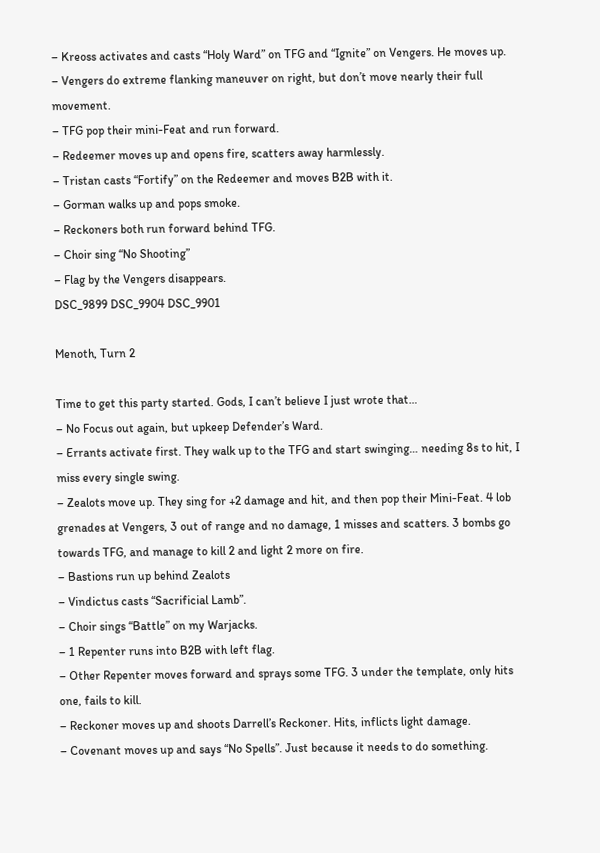– Kreoss activates and casts “Holy Ward” on TFG and “Ignite” on Vengers. He moves up.
– Vengers do extreme flanking maneuver on right, but don’t move nearly their full movement.
– TFG pop their mini-Feat and run forward.
– Redeemer moves up and opens fire, scatters away harmlessly.
– Tristan casts “Fortify” on the Redeemer and moves B2B with it.
– Gorman walks up and pops smoke.
– Reckoners both run forward behind TFG.
– Choir sing “No Shooting”
– Flag by the Vengers disappears.
DSC_9899 DSC_9904 DSC_9901

Menoth, Turn 2

Time to get this party started. Gods, I can’t believe I just wrote that…
– No Focus out again, but upkeep Defender’s Ward.
– Errants activate first. They walk up to the TFG and start swinging… needing 8s to hit, I miss every single swing.
– Zealots move up. They sing for +2 damage and hit, and then pop their Mini-Feat. 4 lob grenades at Vengers, 3 out of range and no damage, 1 misses and scatters. 3 bombs go towards TFG, and manage to kill 2 and light 2 more on fire.
– Bastions run up behind Zealots
– Vindictus casts “Sacrificial Lamb”.
– Choir sings “Battle” on my Warjacks.
– 1 Repenter runs into B2B with left flag.
– Other Repenter moves forward and sprays some TFG. 3 under the template, only hits one, fails to kill.
– Reckoner moves up and shoots Darrell’s Reckoner. Hits, inflicts light damage.
– Covenant moves up and says “No Spells”. Just because it needs to do something.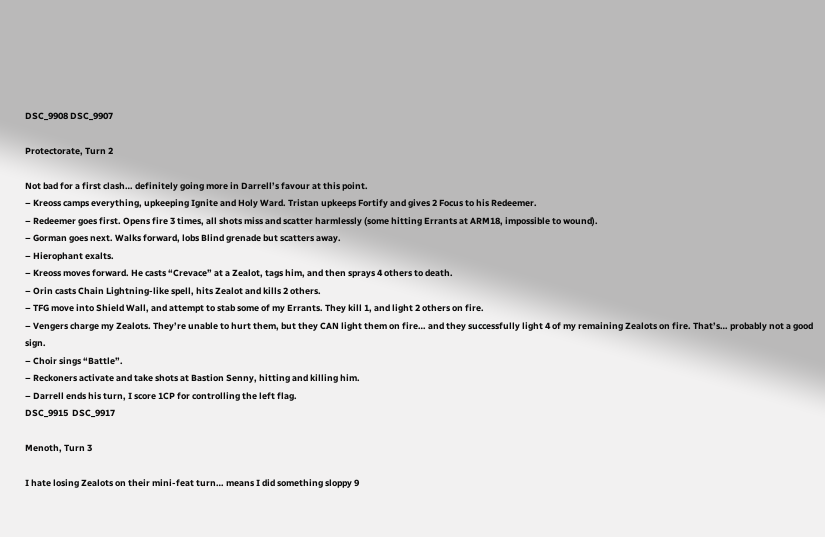DSC_9908 DSC_9907

Protectorate, Turn 2

Not bad for a first clash… definitely going more in Darrell’s favour at this point.
– Kreoss camps everything, upkeeping Ignite and Holy Ward. Tristan upkeeps Fortify and gives 2 Focus to his Redeemer.
– Redeemer goes first. Opens fire 3 times, all shots miss and scatter harmlessly (some hitting Errants at ARM18, impossible to wound).
– Gorman goes next. Walks forward, lobs Blind grenade but scatters away.
– Hierophant exalts.
– Kreoss moves forward. He casts “Crevace” at a Zealot, tags him, and then sprays 4 others to death.
– Orin casts Chain Lightning-like spell, hits Zealot and kills 2 others.
– TFG move into Shield Wall, and attempt to stab some of my Errants. They kill 1, and light 2 others on fire.
– Vengers charge my Zealots. They’re unable to hurt them, but they CAN light them on fire… and they successfully light 4 of my remaining Zealots on fire. That’s… probably not a good sign.
– Choir sings “Battle”.
– Reckoners activate and take shots at Bastion Senny, hitting and killing him.
– Darrell ends his turn, I score 1CP for controlling the left flag.
DSC_9915  DSC_9917

Menoth, Turn 3

I hate losing Zealots on their mini-feat turn… means I did something sloppy 9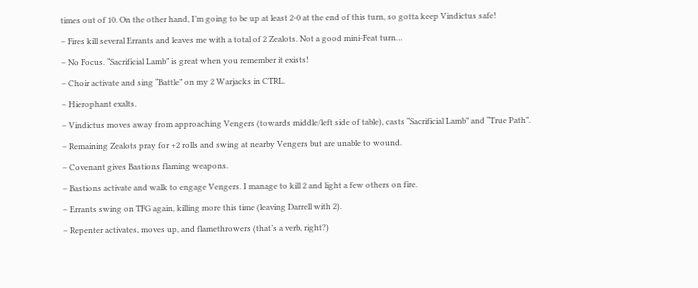times out of 10. On the other hand, I’m going to be up at least 2-0 at the end of this turn, so gotta keep Vindictus safe!
– Fires kill several Errants and leaves me with a total of 2 Zealots. Not a good mini-Feat turn…
– No Focus. “Sacrificial Lamb” is great when you remember it exists!
– Choir activate and sing “Battle” on my 2 Warjacks in CTRL.
– Hierophant exalts.
– Vindictus moves away from approaching Vengers (towards middle/left side of table), casts “Sacrificial Lamb” and “True Path”.
– Remaining Zealots pray for +2 rolls and swing at nearby Vengers but are unable to wound.
– Covenant gives Bastions flaming weapons.
– Bastions activate and walk to engage Vengers. I manage to kill 2 and light a few others on fire.
– Errants swing on TFG again, killing more this time (leaving Darrell with 2).
– Repenter activates, moves up, and flamethrowers (that’s a verb, right?)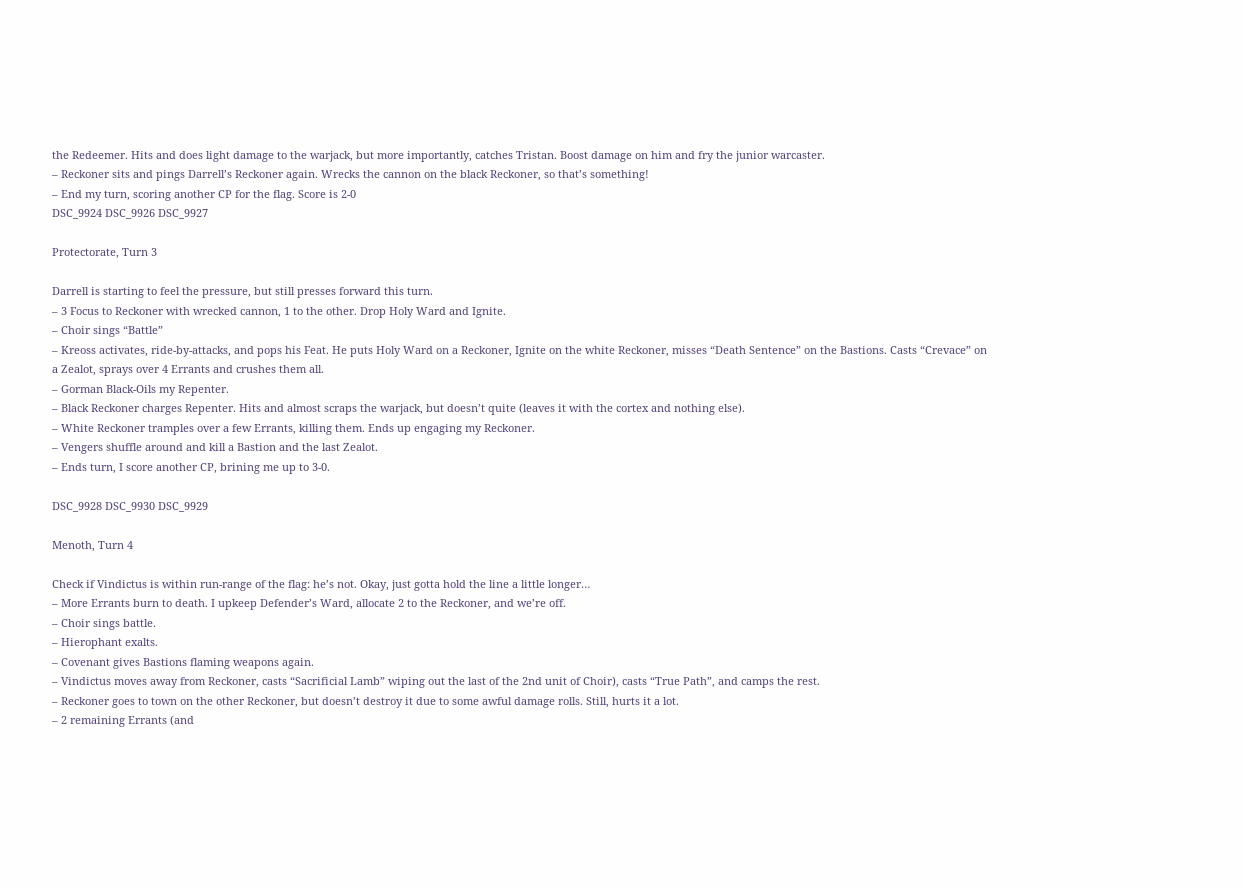the Redeemer. Hits and does light damage to the warjack, but more importantly, catches Tristan. Boost damage on him and fry the junior warcaster.
– Reckoner sits and pings Darrell’s Reckoner again. Wrecks the cannon on the black Reckoner, so that’s something!
– End my turn, scoring another CP for the flag. Score is 2-0
DSC_9924 DSC_9926 DSC_9927

Protectorate, Turn 3

Darrell is starting to feel the pressure, but still presses forward this turn.
– 3 Focus to Reckoner with wrecked cannon, 1 to the other. Drop Holy Ward and Ignite.
– Choir sings “Battle”
– Kreoss activates, ride-by-attacks, and pops his Feat. He puts Holy Ward on a Reckoner, Ignite on the white Reckoner, misses “Death Sentence” on the Bastions. Casts “Crevace” on a Zealot, sprays over 4 Errants and crushes them all.
– Gorman Black-Oils my Repenter.
– Black Reckoner charges Repenter. Hits and almost scraps the warjack, but doesn’t quite (leaves it with the cortex and nothing else).
– White Reckoner tramples over a few Errants, killing them. Ends up engaging my Reckoner.
– Vengers shuffle around and kill a Bastion and the last Zealot.
– Ends turn, I score another CP, brining me up to 3-0.

DSC_9928 DSC_9930 DSC_9929

Menoth, Turn 4

Check if Vindictus is within run-range of the flag: he’s not. Okay, just gotta hold the line a little longer…
– More Errants burn to death. I upkeep Defender’s Ward, allocate 2 to the Reckoner, and we’re off.
– Choir sings battle.
– Hierophant exalts.
– Covenant gives Bastions flaming weapons again.
– Vindictus moves away from Reckoner, casts “Sacrificial Lamb” wiping out the last of the 2nd unit of Choir), casts “True Path”, and camps the rest.
– Reckoner goes to town on the other Reckoner, but doesn’t destroy it due to some awful damage rolls. Still, hurts it a lot.
– 2 remaining Errants (and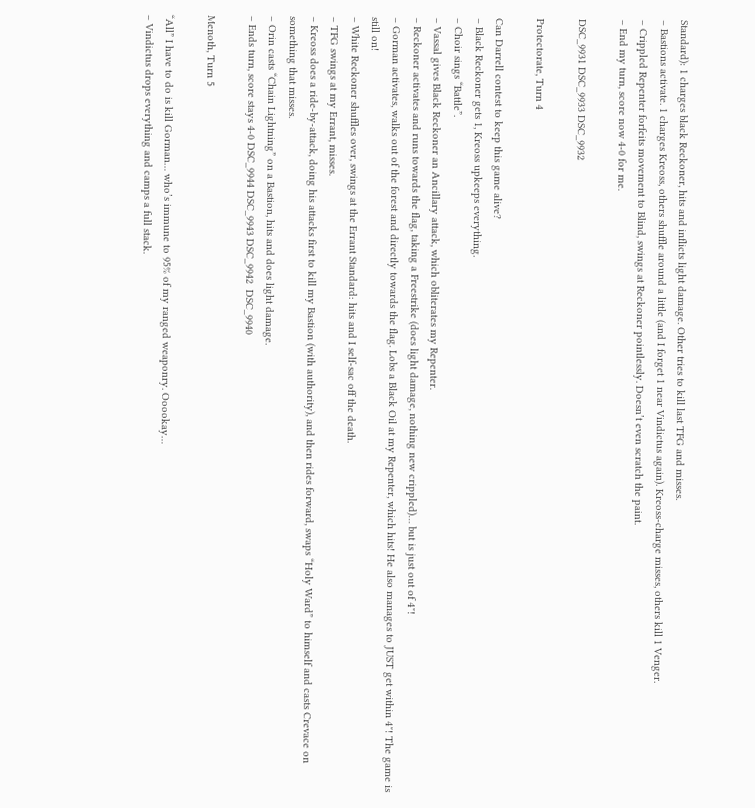Standard): 1 charges black Reckoner, hits and inflicts light damage. Other tries to kill last TFG and misses.
– Bastions activate. 1 charges Kreoss, others shuffle around a little (and I forget 1 near Vindictus again). Kreoss-charge misses, others kill 1 Venger.
– Crippled Repenter forfeits movement to Blind, swings at Reckoner pointlessly. Doesn’t even scratch the paint.
– End my turn, score now 4-0 for me.

DSC_9931 DSC_9933 DSC_9932

Protectorate, Turn 4

Can Darrell contest to keep this game alive?
– Black Reckoner gets 1, Kreoss upkeeps everything.
– Choir sings “Battle”.
– Vassal gives Black Reckoner an Ancillary attack, which obliterates my Repenter.
– Reckoner activates and runs towards the flag, taking a Freestrike (does light damage, nothing new crippled)… but is just out of 4″!
– Gorman activates, walks out of the forest and directly towards the flag. Lobs a Black Oil at my Repenter, which hits! He also manages to JUST get within 4″! The game is still on!
– White Reckoner shuffles over, swings at the Errant Standard: hits and I self-sac off the death.
– TFG swings at my Errant, misses.
– Kreoss does a ride-by-attack, doing his attacks first to kill my Bastion (with authority), and then rides forward, swaps “Holy Ward” to himself and casts Crevace on something that misses.
– Orin casts “Chain Lightning” on a Bastion, hits and does light damage.
– Ends turn, score stays 4-0 DSC_9944 DSC_9943 DSC_9942  DSC_9940

Menoth, Turn 5

“All” I have to do is kill Gorman… who’s immune to 95% of my ranged weaponry. Ooookay…
– Vindictus drops everything and camps a full stack.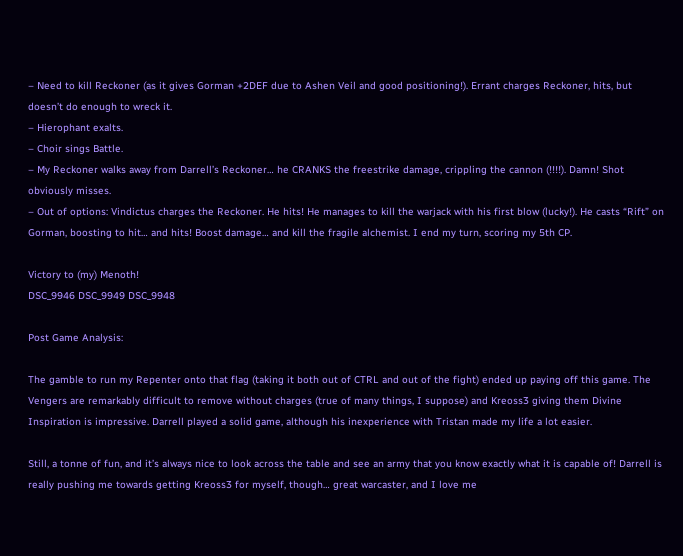– Need to kill Reckoner (as it gives Gorman +2DEF due to Ashen Veil and good positioning!). Errant charges Reckoner, hits, but doesn’t do enough to wreck it.
– Hierophant exalts.
– Choir sings Battle.
– My Reckoner walks away from Darrell’s Reckoner… he CRANKS the freestrike damage, crippling the cannon (!!!!). Damn! Shot obviously misses.
– Out of options: Vindictus charges the Reckoner. He hits! He manages to kill the warjack with his first blow (lucky!). He casts “Rift” on Gorman, boosting to hit… and hits! Boost damage… and kill the fragile alchemist. I end my turn, scoring my 5th CP.

Victory to (my) Menoth!
DSC_9946 DSC_9949 DSC_9948

Post Game Analysis:

The gamble to run my Repenter onto that flag (taking it both out of CTRL and out of the fight) ended up paying off this game. The Vengers are remarkably difficult to remove without charges (true of many things, I suppose) and Kreoss3 giving them Divine Inspiration is impressive. Darrell played a solid game, although his inexperience with Tristan made my life a lot easier.

Still, a tonne of fun, and it’s always nice to look across the table and see an army that you know exactly what it is capable of! Darrell is really pushing me towards getting Kreoss3 for myself, though… great warcaster, and I love me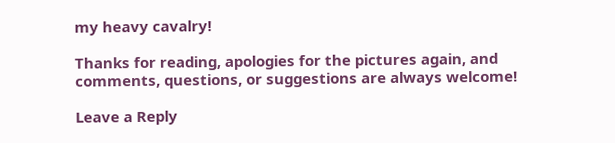my heavy cavalry!

Thanks for reading, apologies for the pictures again, and comments, questions, or suggestions are always welcome!

Leave a Reply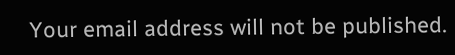Your email address will not be published.